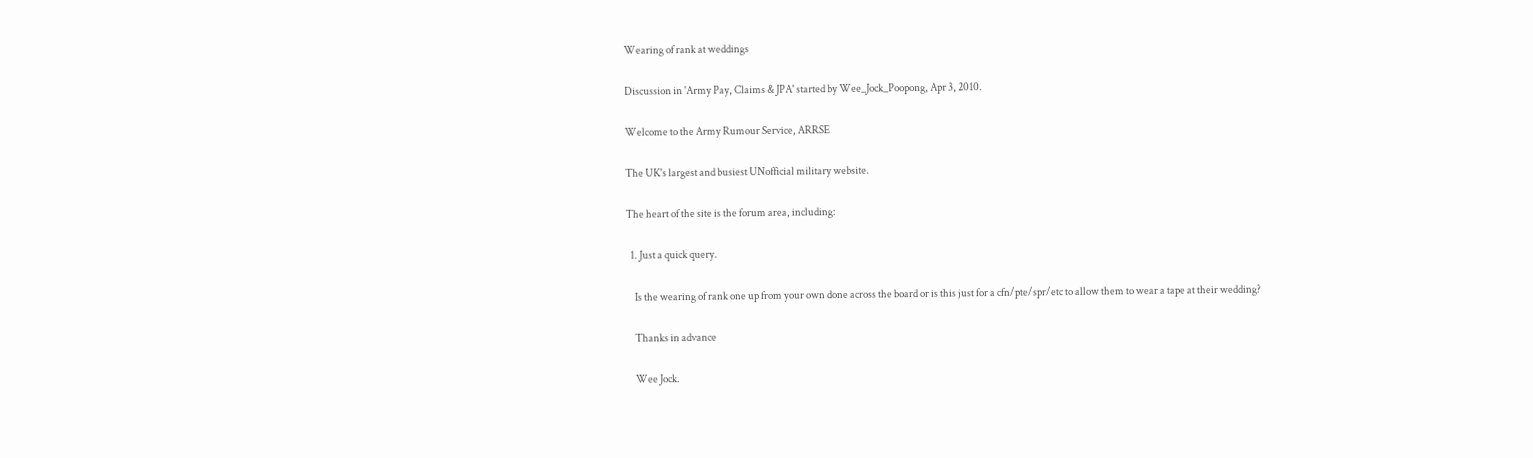Wearing of rank at weddings

Discussion in 'Army Pay, Claims & JPA' started by Wee_Jock_Poopong, Apr 3, 2010.

Welcome to the Army Rumour Service, ARRSE

The UK's largest and busiest UNofficial military website.

The heart of the site is the forum area, including:

  1. Just a quick query.

    Is the wearing of rank one up from your own done across the board or is this just for a cfn/pte/spr/etc to allow them to wear a tape at their wedding?

    Thanks in advance

    Wee Jock.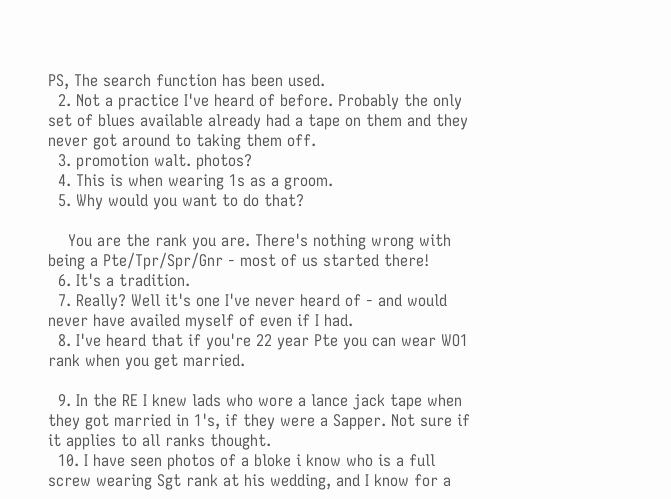PS, The search function has been used.
  2. Not a practice I've heard of before. Probably the only set of blues available already had a tape on them and they never got around to taking them off.
  3. promotion walt. photos?
  4. This is when wearing 1s as a groom.
  5. Why would you want to do that?

    You are the rank you are. There's nothing wrong with being a Pte/Tpr/Spr/Gnr - most of us started there!
  6. It's a tradition.
  7. Really? Well it's one I've never heard of - and would never have availed myself of even if I had.
  8. I've heard that if you're 22 year Pte you can wear WO1 rank when you get married.

  9. In the RE I knew lads who wore a lance jack tape when they got married in 1's, if they were a Sapper. Not sure if it applies to all ranks thought.
  10. I have seen photos of a bloke i know who is a full screw wearing Sgt rank at his wedding, and I know for a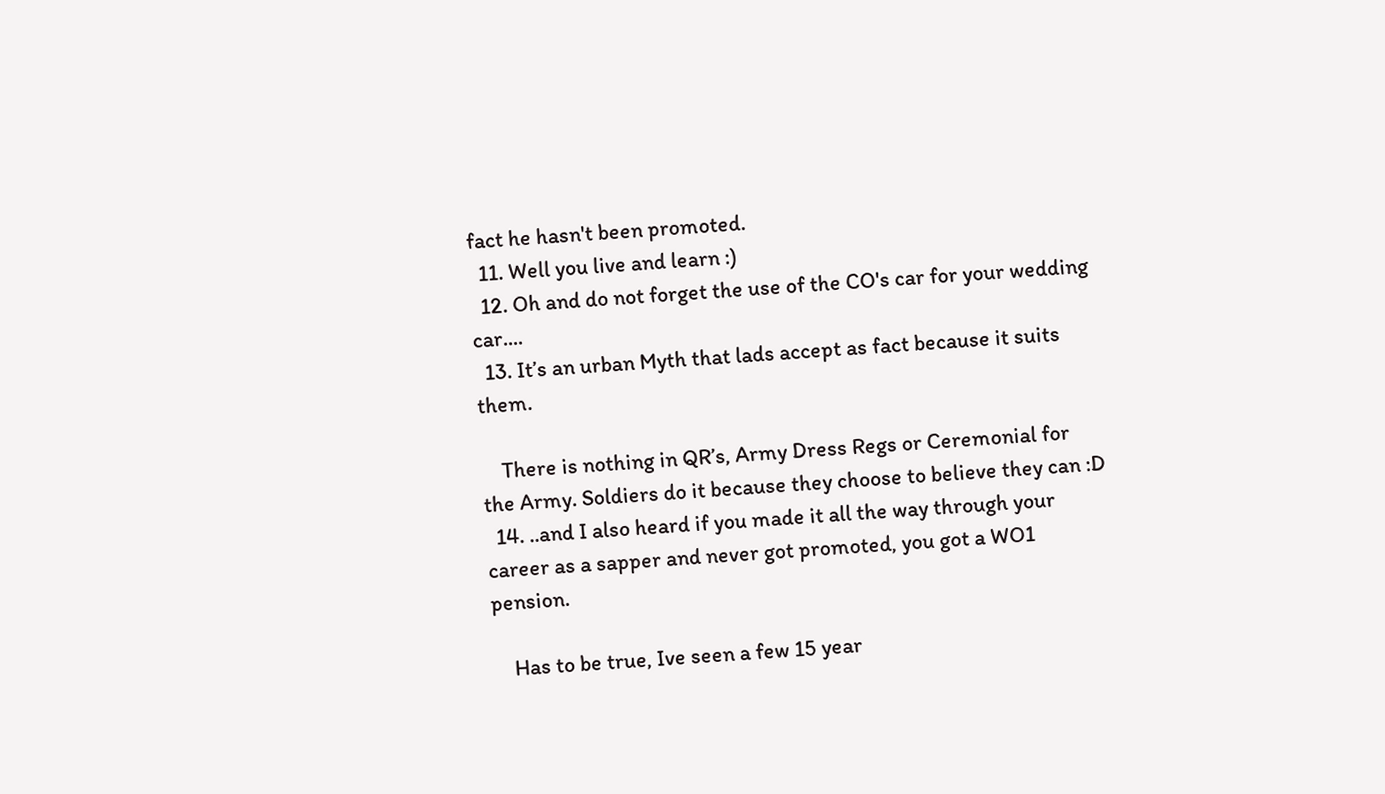fact he hasn't been promoted.
  11. Well you live and learn :)
  12. Oh and do not forget the use of the CO's car for your wedding car....
  13. It’s an urban Myth that lads accept as fact because it suits them.

    There is nothing in QR’s, Army Dress Regs or Ceremonial for the Army. Soldiers do it because they choose to believe they can :D
  14. ..and I also heard if you made it all the way through your career as a sapper and never got promoted, you got a WO1 pension.

    Has to be true, Ive seen a few 15 year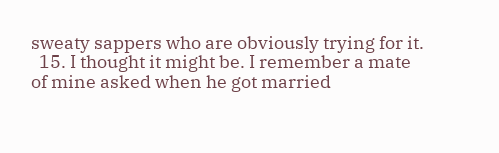sweaty sappers who are obviously trying for it.
  15. I thought it might be. I remember a mate of mine asked when he got married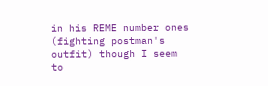in his REME number ones (fighting postman's outfit) though I seem to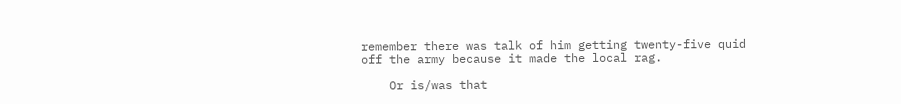remember there was talk of him getting twenty-five quid off the army because it made the local rag.

    Or is/was that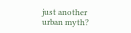just another urban myth?